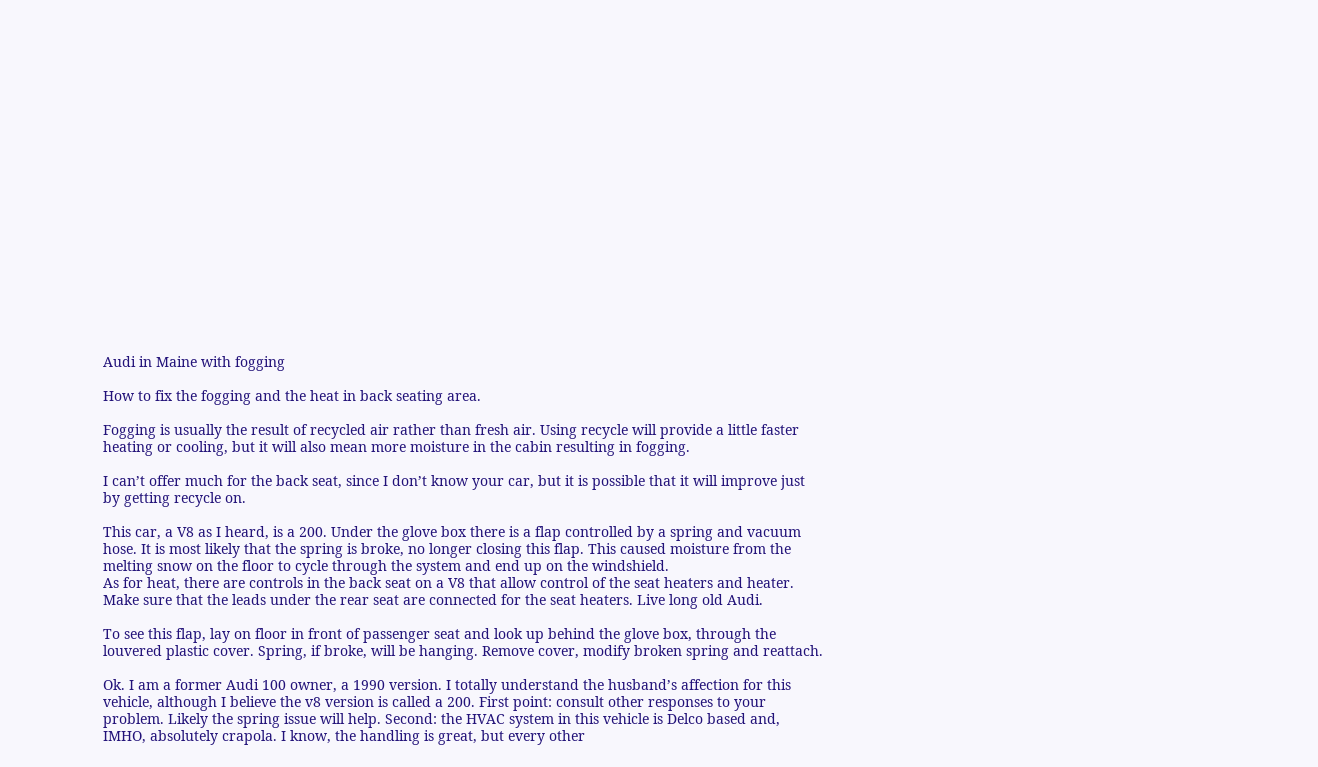Audi in Maine with fogging

How to fix the fogging and the heat in back seating area.

Fogging is usually the result of recycled air rather than fresh air. Using recycle will provide a little faster heating or cooling, but it will also mean more moisture in the cabin resulting in fogging.

I can’t offer much for the back seat, since I don’t know your car, but it is possible that it will improve just by getting recycle on.

This car, a V8 as I heard, is a 200. Under the glove box there is a flap controlled by a spring and vacuum hose. It is most likely that the spring is broke, no longer closing this flap. This caused moisture from the melting snow on the floor to cycle through the system and end up on the windshield.
As for heat, there are controls in the back seat on a V8 that allow control of the seat heaters and heater. Make sure that the leads under the rear seat are connected for the seat heaters. Live long old Audi.

To see this flap, lay on floor in front of passenger seat and look up behind the glove box, through the louvered plastic cover. Spring, if broke, will be hanging. Remove cover, modify broken spring and reattach.

Ok. I am a former Audi 100 owner, a 1990 version. I totally understand the husband’s affection for this vehicle, although I believe the v8 version is called a 200. First point: consult other responses to your problem. Likely the spring issue will help. Second: the HVAC system in this vehicle is Delco based and, IMHO, absolutely crapola. I know, the handling is great, but every other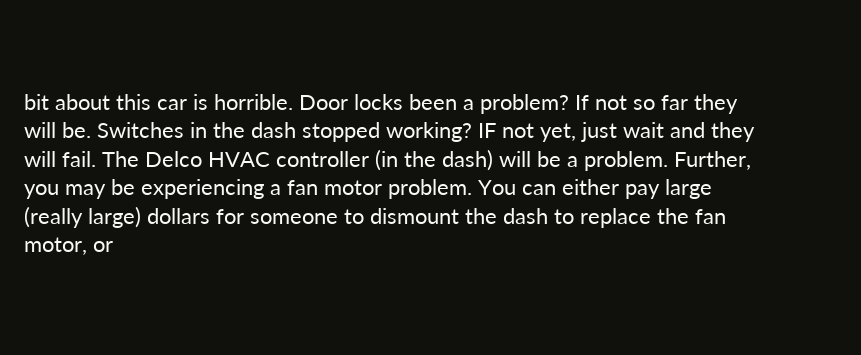bit about this car is horrible. Door locks been a problem? If not so far they will be. Switches in the dash stopped working? IF not yet, just wait and they will fail. The Delco HVAC controller (in the dash) will be a problem. Further, you may be experiencing a fan motor problem. You can either pay large (really large) dollars for someone to dismount the dash to replace the fan motor, or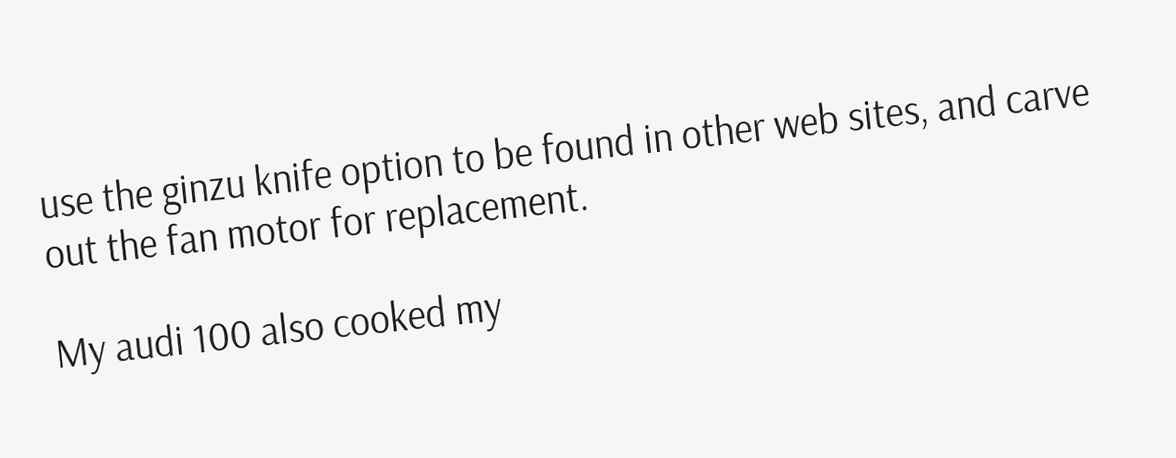use the ginzu knife option to be found in other web sites, and carve out the fan motor for replacement.

My audi 100 also cooked my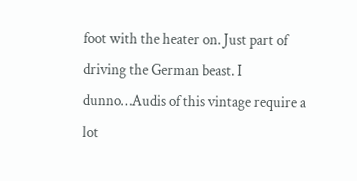foot with the heater on. Just part of driving the German beast. I dunno…Audis of this vintage require a lot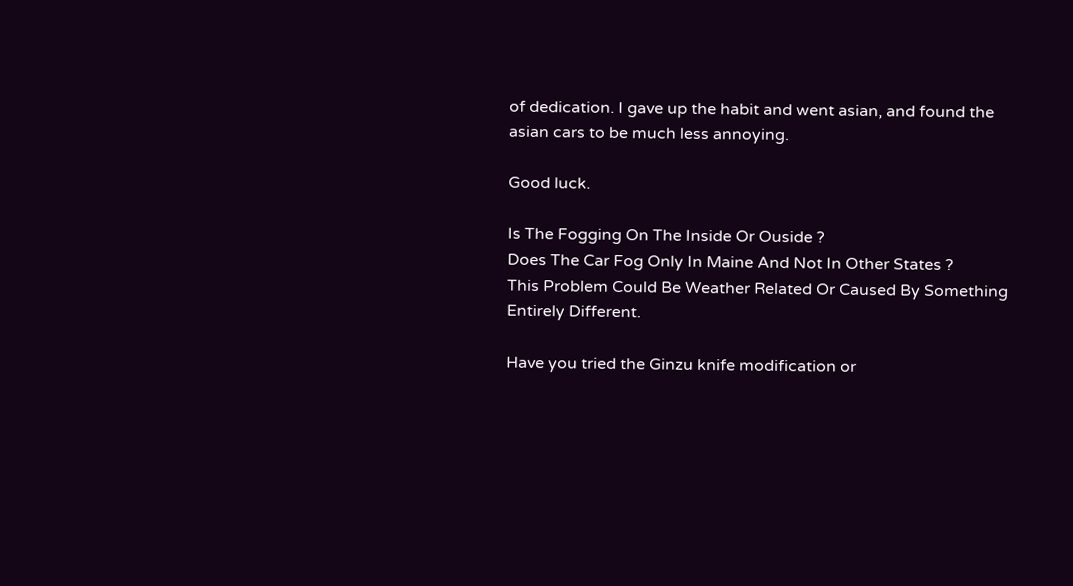of dedication. I gave up the habit and went asian, and found the asian cars to be much less annoying.

Good luck.

Is The Fogging On The Inside Or Ouside ?
Does The Car Fog Only In Maine And Not In Other States ?
This Problem Could Be Weather Related Or Caused By Something Entirely Different.

Have you tried the Ginzu knife modification or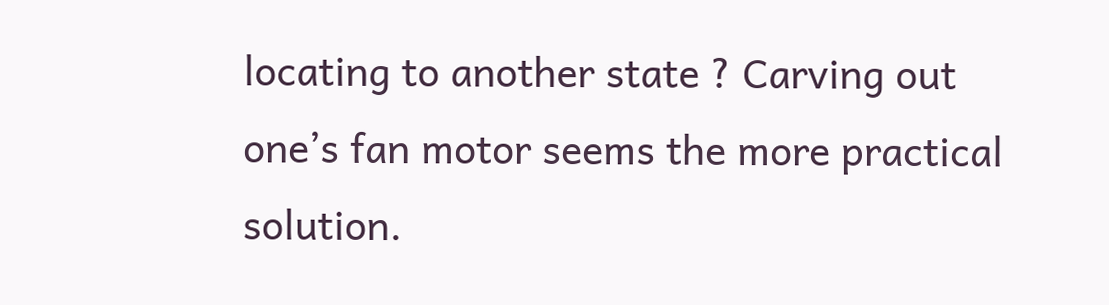locating to another state ? Carving out one’s fan motor seems the more practical solution.